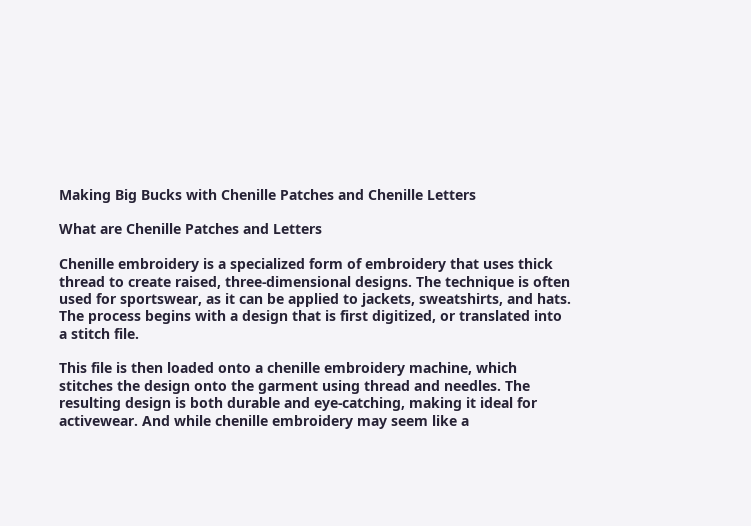Making Big Bucks with Chenille Patches and Chenille Letters

What are Chenille Patches and Letters

Chenille embroidery is a specialized form of embroidery that uses thick thread to create raised, three-dimensional designs. The technique is often used for sportswear, as it can be applied to jackets, sweatshirts, and hats. The process begins with a design that is first digitized, or translated into a stitch file.

This file is then loaded onto a chenille embroidery machine, which stitches the design onto the garment using thread and needles. The resulting design is both durable and eye-catching, making it ideal for activewear. And while chenille embroidery may seem like a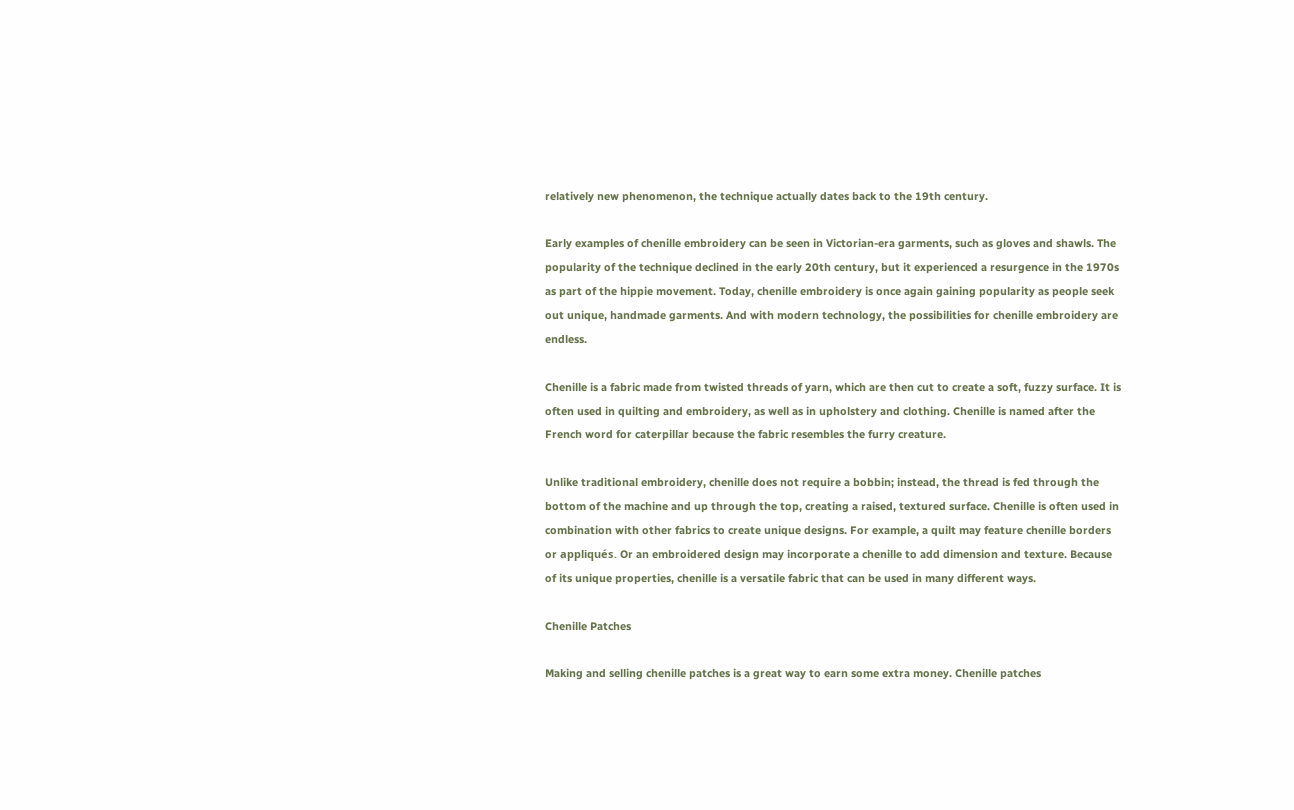relatively new phenomenon, the technique actually dates back to the 19th century.

Early examples of chenille embroidery can be seen in Victorian-era garments, such as gloves and shawls. The popularity of the technique declined in the early 20th century, but it experienced a resurgence in the 1970s as part of the hippie movement. Today, chenille embroidery is once again gaining popularity as people seek out unique, handmade garments. And with modern technology, the possibilities for chenille embroidery are endless.

Chenille is a fabric made from twisted threads of yarn, which are then cut to create a soft, fuzzy surface. It is often used in quilting and embroidery, as well as in upholstery and clothing. Chenille is named after the French word for caterpillar because the fabric resembles the furry creature.

Unlike traditional embroidery, chenille does not require a bobbin; instead, the thread is fed through the bottom of the machine and up through the top, creating a raised, textured surface. Chenille is often used in combination with other fabrics to create unique designs. For example, a quilt may feature chenille borders or appliqués. Or an embroidered design may incorporate a chenille to add dimension and texture. Because of its unique properties, chenille is a versatile fabric that can be used in many different ways.

Chenille Patches

Making and selling chenille patches is a great way to earn some extra money. Chenille patches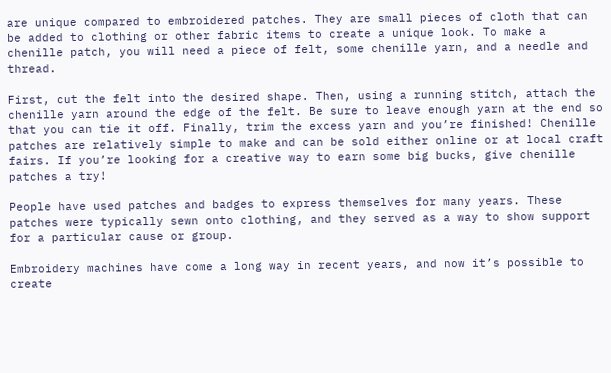are unique compared to embroidered patches. They are small pieces of cloth that can be added to clothing or other fabric items to create a unique look. To make a chenille patch, you will need a piece of felt, some chenille yarn, and a needle and thread.

First, cut the felt into the desired shape. Then, using a running stitch, attach the chenille yarn around the edge of the felt. Be sure to leave enough yarn at the end so that you can tie it off. Finally, trim the excess yarn and you’re finished! Chenille patches are relatively simple to make and can be sold either online or at local craft fairs. If you’re looking for a creative way to earn some big bucks, give chenille patches a try!

People have used patches and badges to express themselves for many years. These patches were typically sewn onto clothing, and they served as a way to show support for a particular cause or group.

Embroidery machines have come a long way in recent years, and now it’s possible to create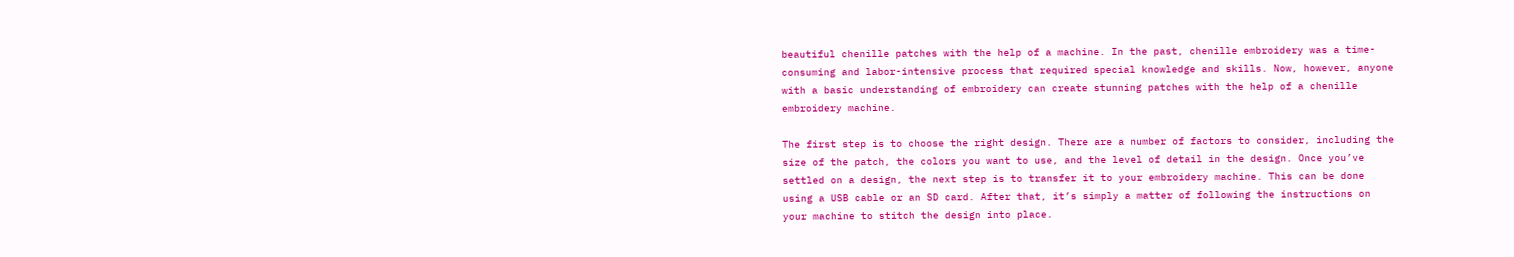beautiful chenille patches with the help of a machine. In the past, chenille embroidery was a time-consuming and labor-intensive process that required special knowledge and skills. Now, however, anyone with a basic understanding of embroidery can create stunning patches with the help of a chenille embroidery machine.

The first step is to choose the right design. There are a number of factors to consider, including the size of the patch, the colors you want to use, and the level of detail in the design. Once you’ve settled on a design, the next step is to transfer it to your embroidery machine. This can be done using a USB cable or an SD card. After that, it’s simply a matter of following the instructions on your machine to stitch the design into place.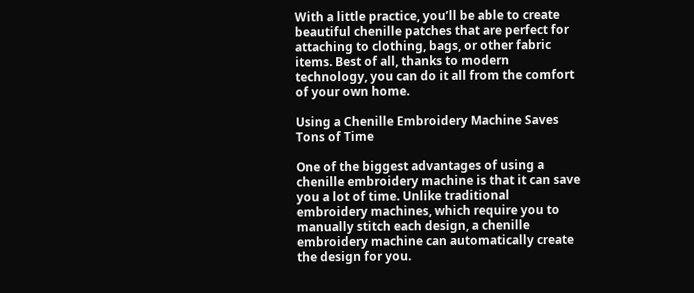With a little practice, you’ll be able to create beautiful chenille patches that are perfect for attaching to clothing, bags, or other fabric items. Best of all, thanks to modern technology, you can do it all from the comfort of your own home.

Using a Chenille Embroidery Machine Saves Tons of Time

One of the biggest advantages of using a chenille embroidery machine is that it can save you a lot of time. Unlike traditional embroidery machines, which require you to manually stitch each design, a chenille embroidery machine can automatically create the design for you.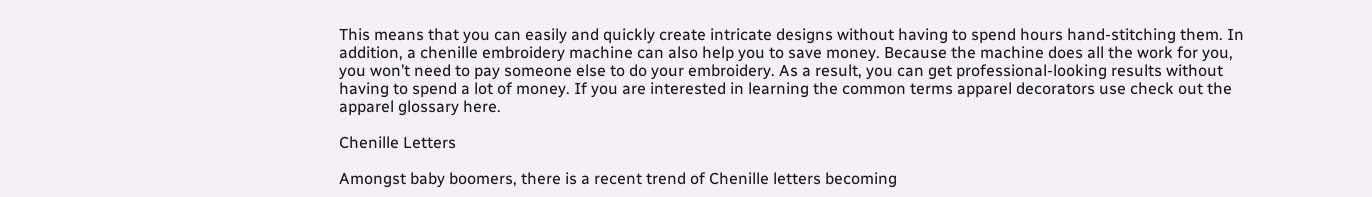This means that you can easily and quickly create intricate designs without having to spend hours hand-stitching them. In addition, a chenille embroidery machine can also help you to save money. Because the machine does all the work for you, you won’t need to pay someone else to do your embroidery. As a result, you can get professional-looking results without having to spend a lot of money. If you are interested in learning the common terms apparel decorators use check out the apparel glossary here.

Chenille Letters

Amongst baby boomers, there is a recent trend of Chenille letters becoming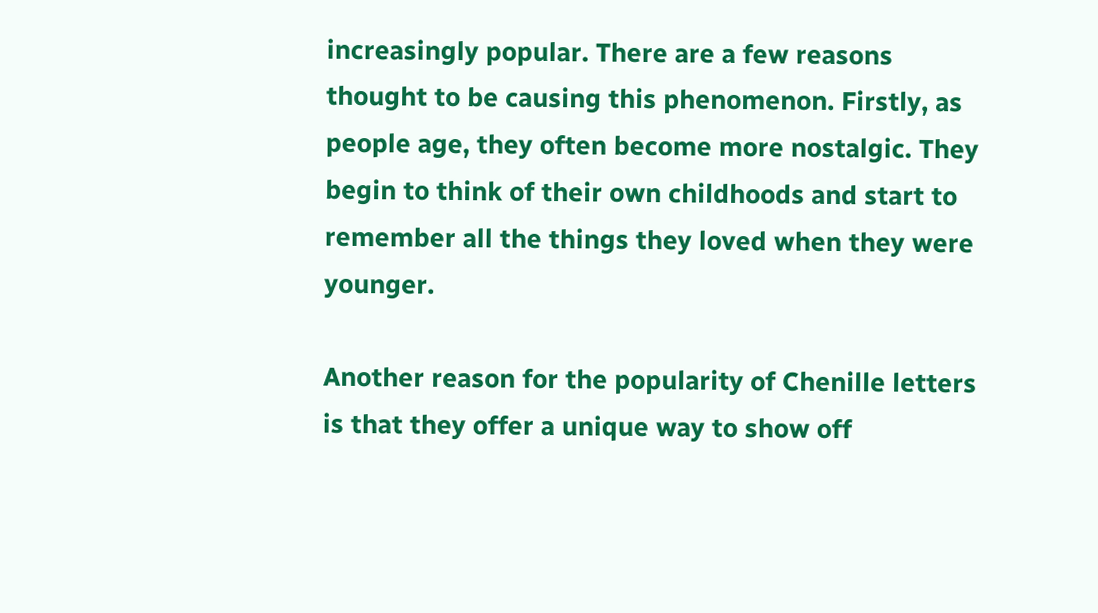increasingly popular. There are a few reasons thought to be causing this phenomenon. Firstly, as people age, they often become more nostalgic. They begin to think of their own childhoods and start to remember all the things they loved when they were younger.

Another reason for the popularity of Chenille letters is that they offer a unique way to show off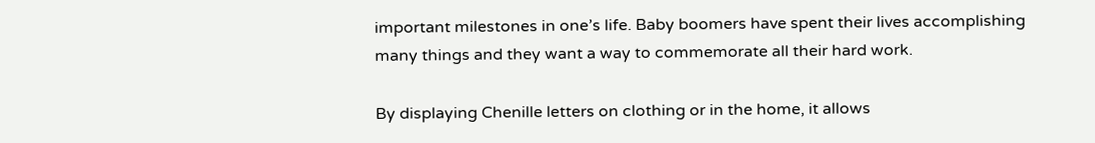important milestones in one’s life. Baby boomers have spent their lives accomplishing many things and they want a way to commemorate all their hard work.

By displaying Chenille letters on clothing or in the home, it allows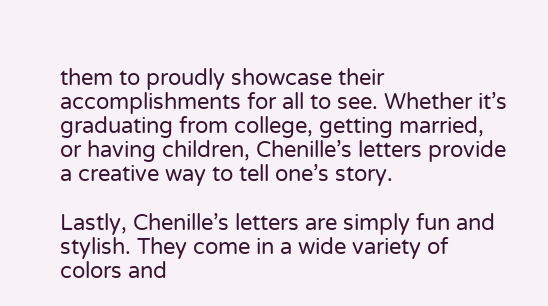them to proudly showcase their accomplishments for all to see. Whether it’s graduating from college, getting married, or having children, Chenille’s letters provide a creative way to tell one’s story.

Lastly, Chenille’s letters are simply fun and stylish. They come in a wide variety of colors and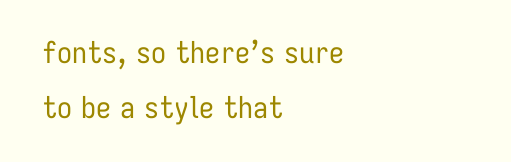fonts, so there’s sure to be a style that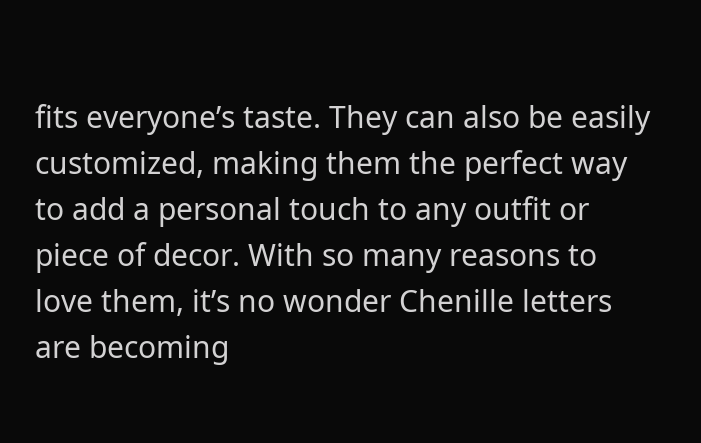fits everyone’s taste. They can also be easily customized, making them the perfect way to add a personal touch to any outfit or piece of decor. With so many reasons to love them, it’s no wonder Chenille letters are becoming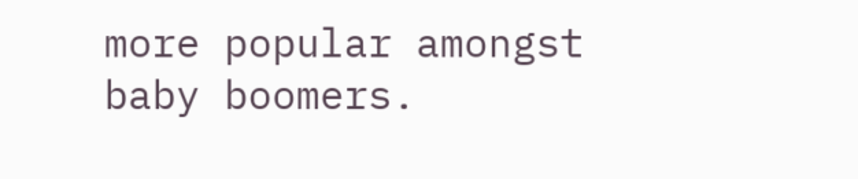more popular amongst baby boomers.